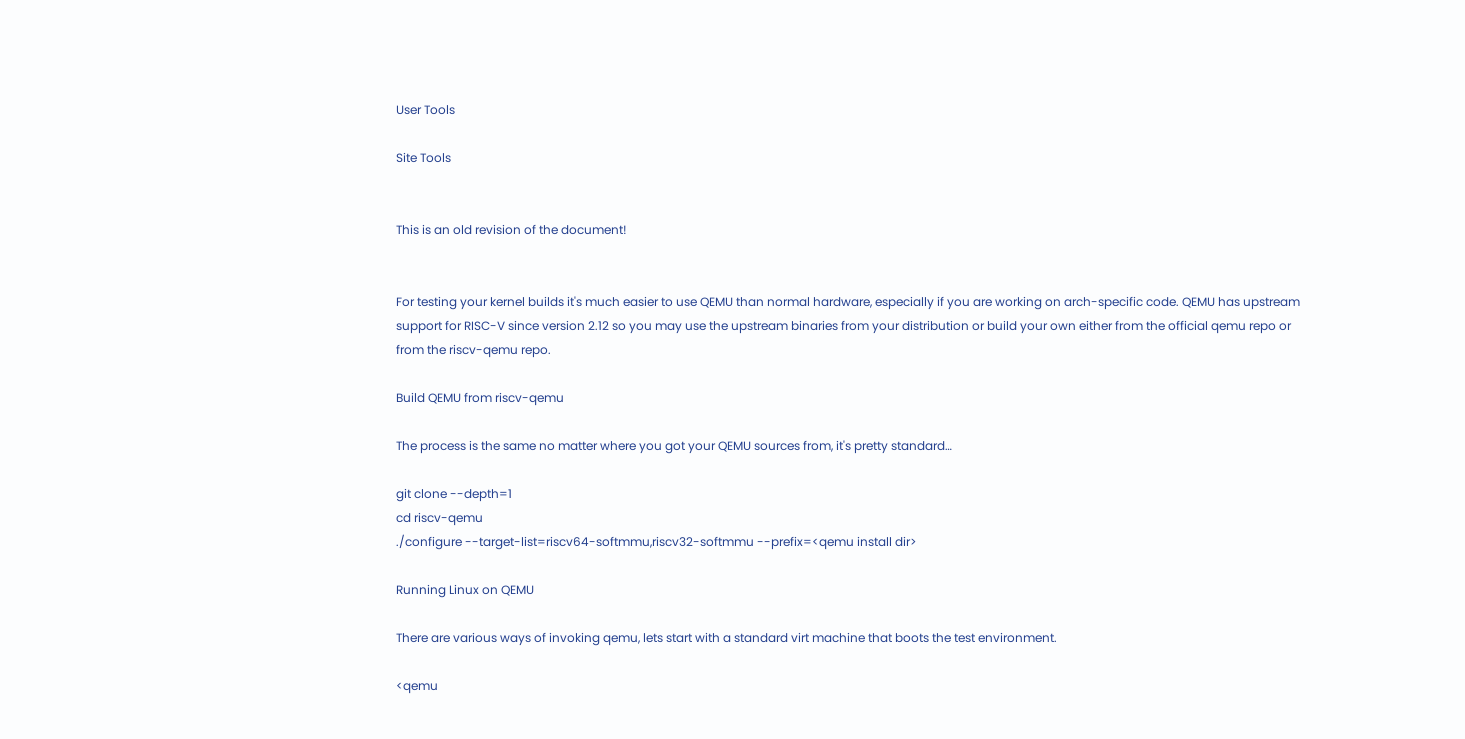User Tools

Site Tools


This is an old revision of the document!


For testing your kernel builds it's much easier to use QEMU than normal hardware, especially if you are working on arch-specific code. QEMU has upstream support for RISC-V since version 2.12 so you may use the upstream binaries from your distribution or build your own either from the official qemu repo or from the riscv-qemu repo.

Build QEMU from riscv-qemu

The process is the same no matter where you got your QEMU sources from, it's pretty standard…

git clone --depth=1
cd riscv-qemu
./configure --target-list=riscv64-softmmu,riscv32-softmmu --prefix=<qemu install dir>

Running Linux on QEMU

There are various ways of invoking qemu, lets start with a standard virt machine that boots the test environment.

<qemu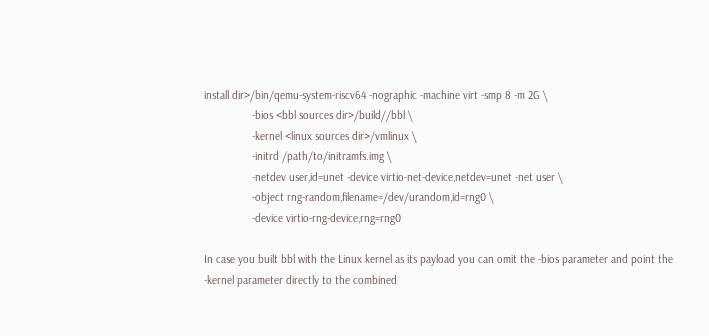install dir>/bin/qemu-system-riscv64 -nographic -machine virt -smp 8 -m 2G \
                -bios <bbl sources dir>/build//bbl \
                -kernel <linux sources dir>/vmlinux \
                -initrd /path/to/initramfs.img \
                -netdev user,id=unet -device virtio-net-device,netdev=unet -net user \
                -object rng-random,filename=/dev/urandom,id=rng0 \
                -device virtio-rng-device,rng=rng0

In case you built bbl with the Linux kernel as its payload you can omit the -bios parameter and point the -kernel parameter directly to the combined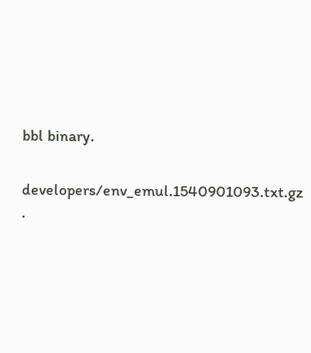bbl binary.

developers/env_emul.1540901093.txt.gz ·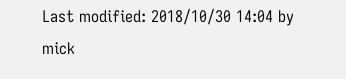Last modified: 2018/10/30 14:04 by mick